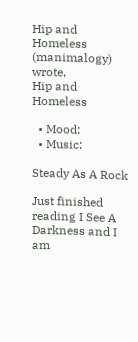Hip and Homeless (manimalogy) wrote,
Hip and Homeless

  • Mood:
  • Music:

Steady As A Rock

Just finished reading I See A Darkness and I am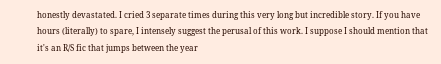honestly devastated. I cried 3 separate times during this very long but incredible story. If you have hours (literally) to spare, I intensely suggest the perusal of this work. I suppose I should mention that it's an R/S fic that jumps between the year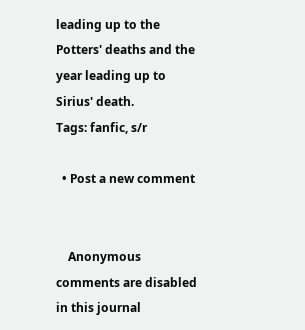leading up to the Potters' deaths and the year leading up to Sirius' death.
Tags: fanfic, s/r

  • Post a new comment


    Anonymous comments are disabled in this journal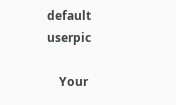default userpic

    Your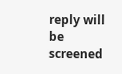reply will be screened